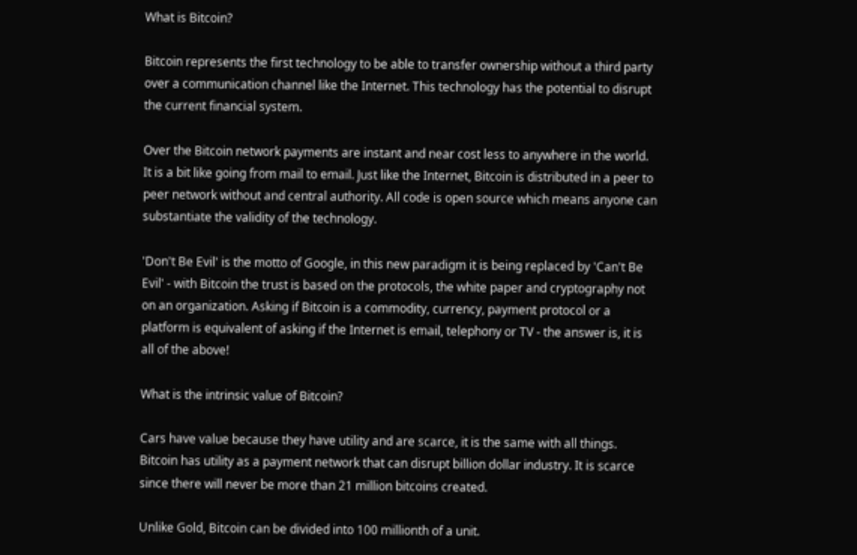What is Bitcoin?

Bitcoin represents the first technology to be able to transfer ownership without a third party over a communication channel like the Internet. This technology has the potential to disrupt the current financial system.

Over the Bitcoin network payments are instant and near cost less to anywhere in the world. It is a bit like going from mail to email. Just like the Internet, Bitcoin is distributed in a peer to peer network without and central authority. All code is open source which means anyone can substantiate the validity of the technology.

'Don't Be Evil' is the motto of Google, in this new paradigm it is being replaced by 'Can't Be Evil' - with Bitcoin the trust is based on the protocols, the white paper and cryptography not on an organization. Asking if Bitcoin is a commodity, currency, payment protocol or a platform is equivalent of asking if the Internet is email, telephony or TV - the answer is, it is all of the above!

What is the intrinsic value of Bitcoin?

Cars have value because they have utility and are scarce, it is the same with all things. Bitcoin has utility as a payment network that can disrupt billion dollar industry. It is scarce since there will never be more than 21 million bitcoins created.

Unlike Gold, Bitcoin can be divided into 100 millionth of a unit.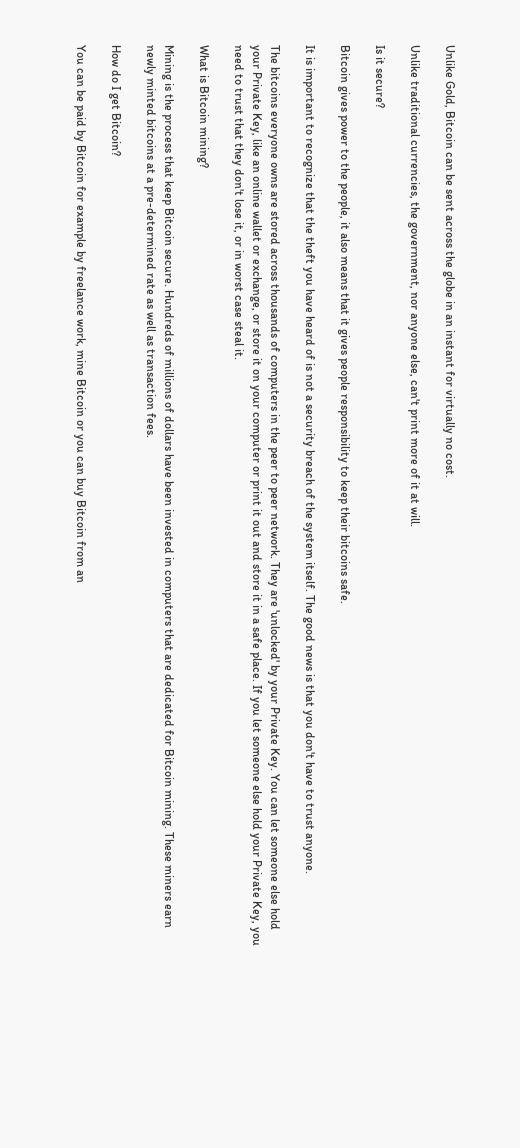Unlike Gold, Bitcoin can be sent across the globe in an instant for virtually no cost.

Unlike traditional currencies, the government, nor anyone else, can't print more of it at will.

Is it secure?

Bitcoin gives power to the people, it also means that it gives people responsibility to keep their bitcoins safe.

It is important to recognize that the theft you have heard of is not a security breach of the system itself. The good news is that you don't have to trust anyone.

The bitcoins everyone owns are stored across thousands of computers in the peer to peer network. They are 'unlocked' by your Private Key. You can let someone else hold your Private Key, like an online wallet or exchange, or store it on your computer or print it out and store it in a safe place. If you let someone else hold your Private Key, you need to trust that they don't lose it, or in worst case steal it.

What is Bitcoin mining?

Mining is the process that keep Bitcoin secure. Hundreds of millions of dollars have been invested in computers that are dedicated for Bitcoin mining. These miners earn newly minted bitcoins at a pre-determined rate as well as transaction fees.

How do I get Bitcoin?

You can be paid by Bitcoin for example by freelance work, mine Bitcoin or you can buy Bitcoin from an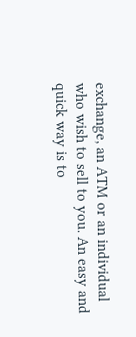exchange, an ATM or an individual who wish to sell to you. An easy and quick way is to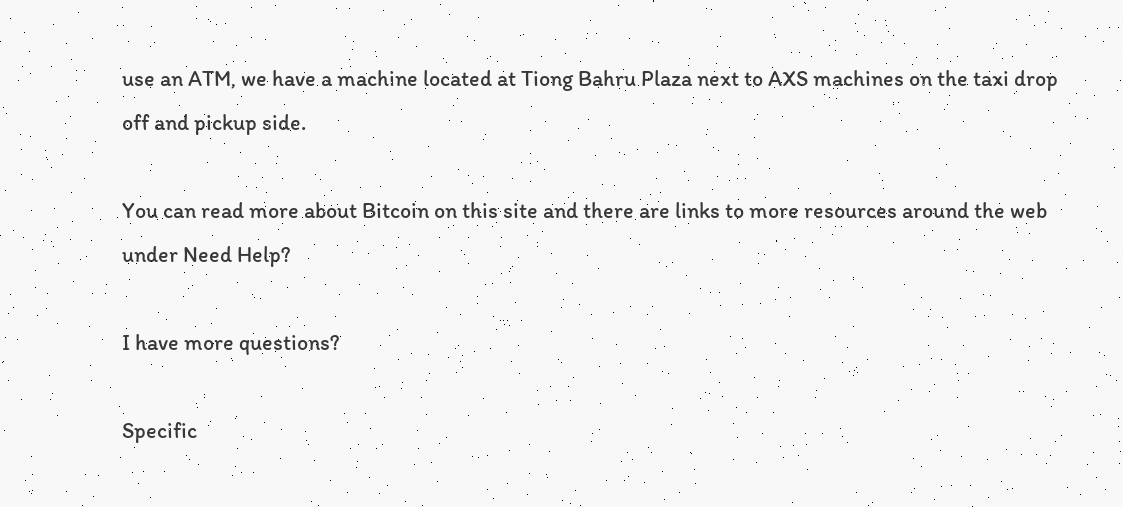use an ATM, we have a machine located at Tiong Bahru Plaza next to AXS machines on the taxi drop off and pickup side.

You can read more about Bitcoin on this site and there are links to more resources around the web under Need Help?

I have more questions?

Specific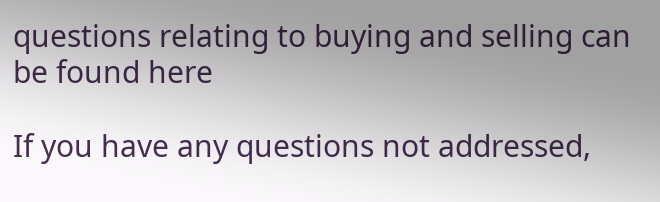questions relating to buying and selling can be found here

If you have any questions not addressed,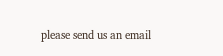please send us an email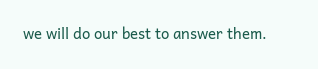we will do our best to answer them.